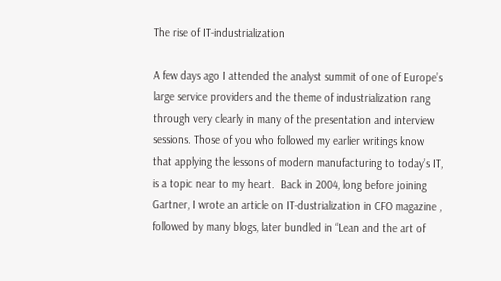The rise of IT-industrialization

A few days ago I attended the analyst summit of one of Europe’s large service providers and the theme of industrialization rang through very clearly in many of the presentation and interview sessions. Those of you who followed my earlier writings know that applying the lessons of modern manufacturing to today’s IT, is a topic near to my heart.  Back in 2004, long before joining Gartner, I wrote an article on IT-dustrialization in CFO magazine , followed by many blogs, later bundled in “Lean and the art of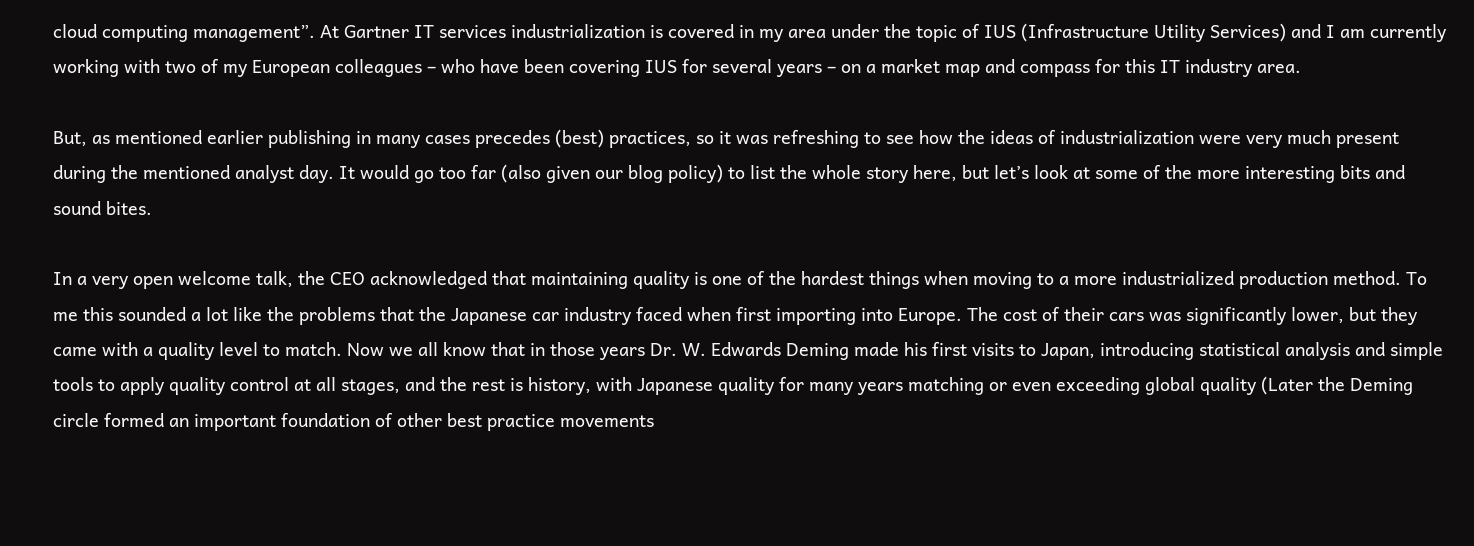cloud computing management”. At Gartner IT services industrialization is covered in my area under the topic of IUS (Infrastructure Utility Services) and I am currently working with two of my European colleagues – who have been covering IUS for several years – on a market map and compass for this IT industry area.

But, as mentioned earlier publishing in many cases precedes (best) practices, so it was refreshing to see how the ideas of industrialization were very much present during the mentioned analyst day. It would go too far (also given our blog policy) to list the whole story here, but let’s look at some of the more interesting bits and sound bites.

In a very open welcome talk, the CEO acknowledged that maintaining quality is one of the hardest things when moving to a more industrialized production method. To me this sounded a lot like the problems that the Japanese car industry faced when first importing into Europe. The cost of their cars was significantly lower, but they came with a quality level to match. Now we all know that in those years Dr. W. Edwards Deming made his first visits to Japan, introducing statistical analysis and simple tools to apply quality control at all stages, and the rest is history, with Japanese quality for many years matching or even exceeding global quality (Later the Deming circle formed an important foundation of other best practice movements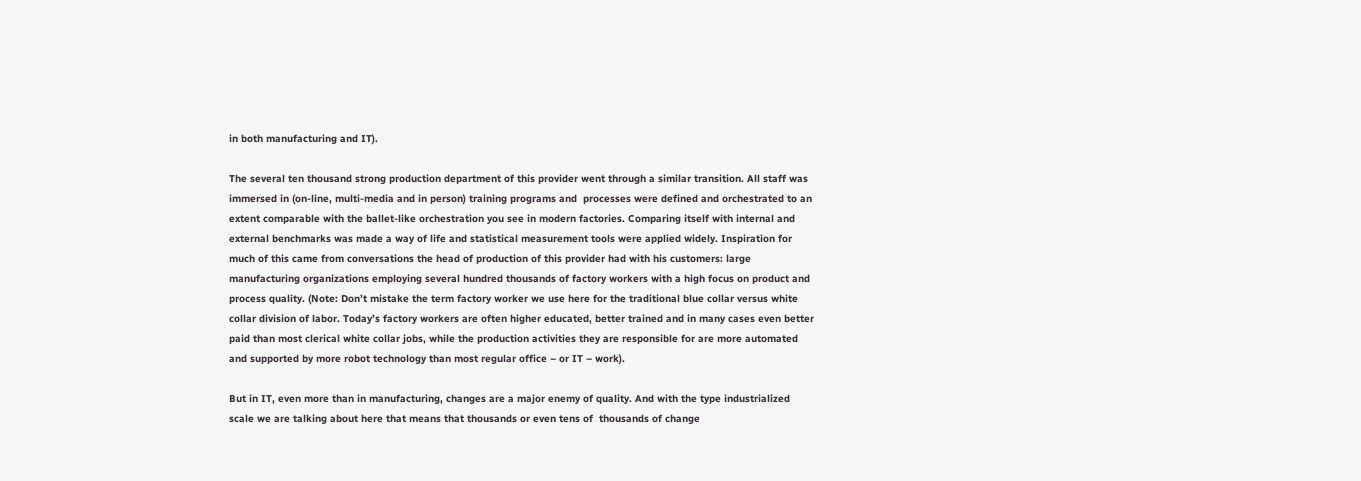in both manufacturing and IT).

The several ten thousand strong production department of this provider went through a similar transition. All staff was immersed in (on-line, multi-media and in person) training programs and  processes were defined and orchestrated to an extent comparable with the ballet-like orchestration you see in modern factories. Comparing itself with internal and external benchmarks was made a way of life and statistical measurement tools were applied widely. Inspiration for much of this came from conversations the head of production of this provider had with his customers: large manufacturing organizations employing several hundred thousands of factory workers with a high focus on product and process quality. (Note: Don’t mistake the term factory worker we use here for the traditional blue collar versus white collar division of labor. Today’s factory workers are often higher educated, better trained and in many cases even better paid than most clerical white collar jobs, while the production activities they are responsible for are more automated and supported by more robot technology than most regular office – or IT – work).

But in IT, even more than in manufacturing, changes are a major enemy of quality. And with the type industrialized scale we are talking about here that means that thousands or even tens of  thousands of change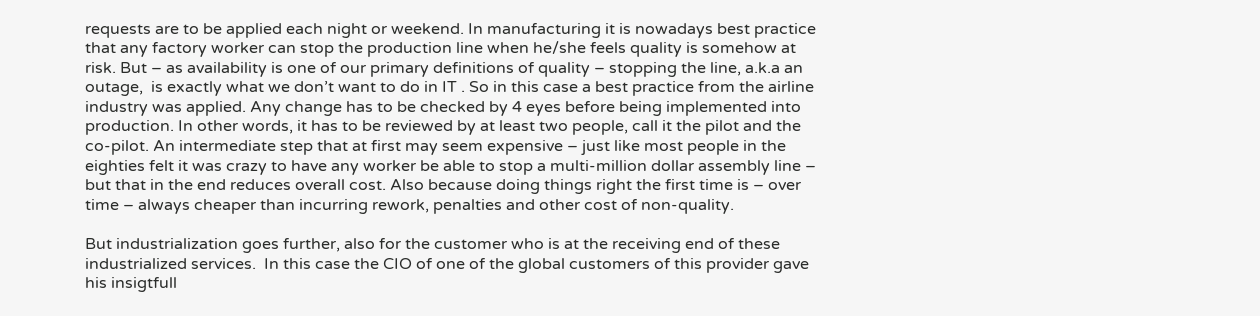requests are to be applied each night or weekend. In manufacturing it is nowadays best practice that any factory worker can stop the production line when he/she feels quality is somehow at risk. But – as availability is one of our primary definitions of quality – stopping the line, a.k.a an outage,  is exactly what we don’t want to do in IT . So in this case a best practice from the airline industry was applied. Any change has to be checked by 4 eyes before being implemented into production. In other words, it has to be reviewed by at least two people, call it the pilot and the co-pilot. An intermediate step that at first may seem expensive – just like most people in the eighties felt it was crazy to have any worker be able to stop a multi-million dollar assembly line – but that in the end reduces overall cost. Also because doing things right the first time is – over time – always cheaper than incurring rework, penalties and other cost of non-quality.

But industrialization goes further, also for the customer who is at the receiving end of these industrialized services.  In this case the CIO of one of the global customers of this provider gave his insigtfull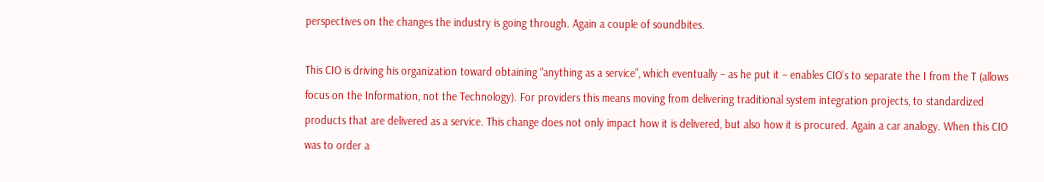perspectives on the changes the industry is going through. Again a couple of soundbites.

This CIO is driving his organization toward obtaining “anything as a service”, which eventually – as he put it – enables CIO’s to separate the I from the T (allows focus on the Information, not the Technology). For providers this means moving from delivering traditional system integration projects, to standardized products that are delivered as a service. This change does not only impact how it is delivered, but also how it is procured. Again a car analogy. When this CIO was to order a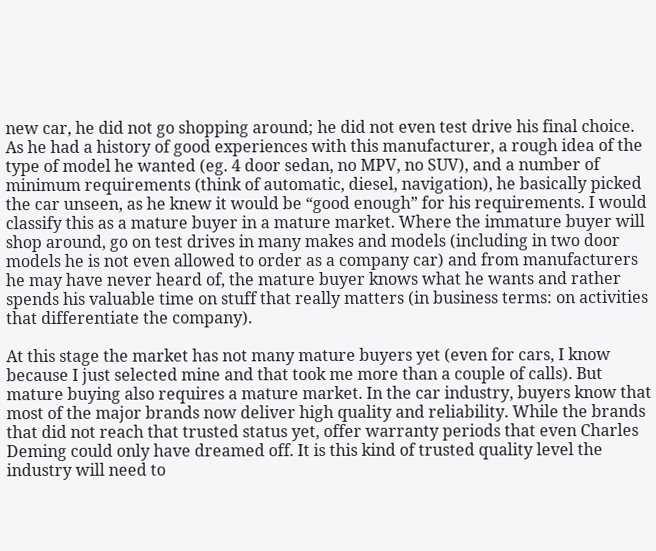new car, he did not go shopping around; he did not even test drive his final choice. As he had a history of good experiences with this manufacturer, a rough idea of the type of model he wanted (eg. 4 door sedan, no MPV, no SUV), and a number of minimum requirements (think of automatic, diesel, navigation), he basically picked the car unseen, as he knew it would be “good enough” for his requirements. I would classify this as a mature buyer in a mature market. Where the immature buyer will shop around, go on test drives in many makes and models (including in two door models he is not even allowed to order as a company car) and from manufacturers he may have never heard of, the mature buyer knows what he wants and rather spends his valuable time on stuff that really matters (in business terms: on activities that differentiate the company).

At this stage the market has not many mature buyers yet (even for cars, I know because I just selected mine and that took me more than a couple of calls). But mature buying also requires a mature market. In the car industry, buyers know that most of the major brands now deliver high quality and reliability. While the brands that did not reach that trusted status yet, offer warranty periods that even Charles Deming could only have dreamed off. It is this kind of trusted quality level the industry will need to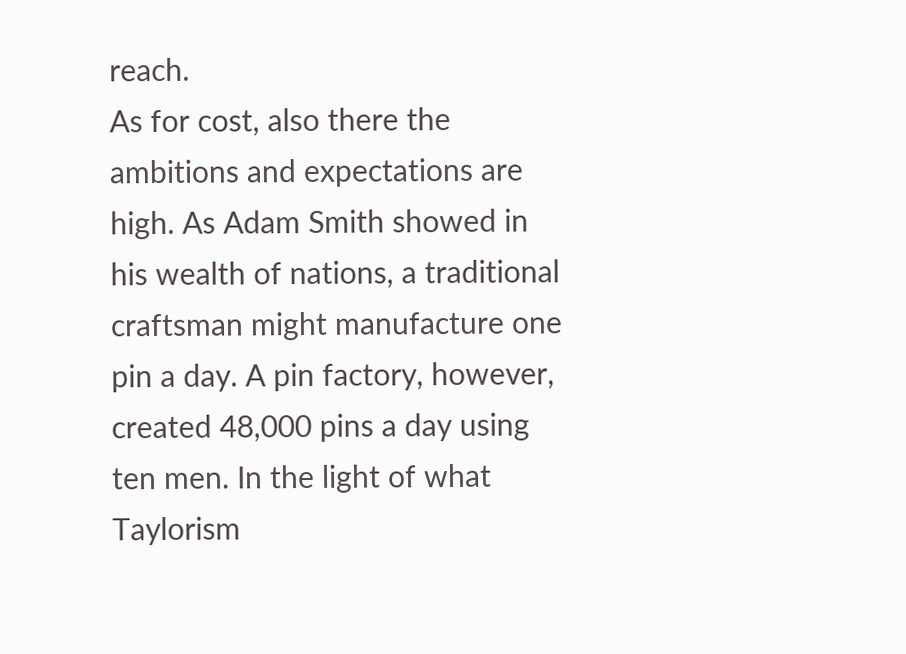reach.
As for cost, also there the ambitions and expectations are high. As Adam Smith showed in his wealth of nations, a traditional craftsman might manufacture one pin a day. A pin factory, however, created 48,000 pins a day using ten men. In the light of what Taylorism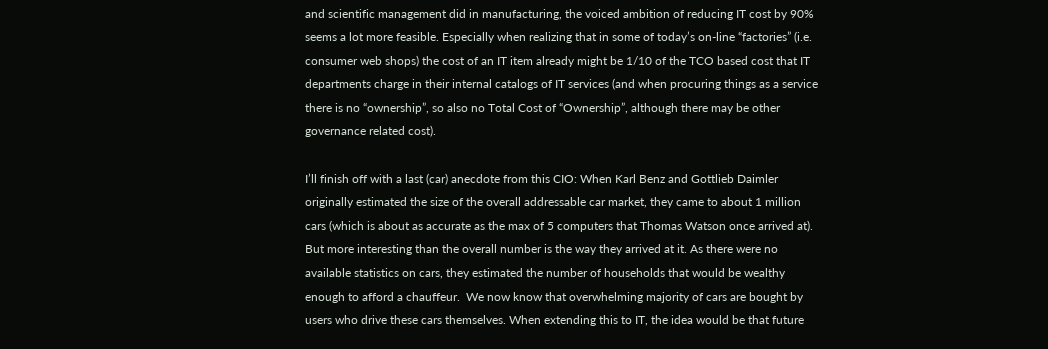and scientific management did in manufacturing, the voiced ambition of reducing IT cost by 90% seems a lot more feasible. Especially when realizing that in some of today’s on-line “factories” (i.e. consumer web shops) the cost of an IT item already might be 1/10 of the TCO based cost that IT departments charge in their internal catalogs of IT services (and when procuring things as a service there is no “ownership”, so also no Total Cost of “Ownership”, although there may be other governance related cost).

I’ll finish off with a last (car) anecdote from this CIO: When Karl Benz and Gottlieb Daimler originally estimated the size of the overall addressable car market, they came to about 1 million cars (which is about as accurate as the max of 5 computers that Thomas Watson once arrived at). But more interesting than the overall number is the way they arrived at it. As there were no available statistics on cars, they estimated the number of households that would be wealthy enough to afford a chauffeur.  We now know that overwhelming majority of cars are bought by users who drive these cars themselves. When extending this to IT, the idea would be that future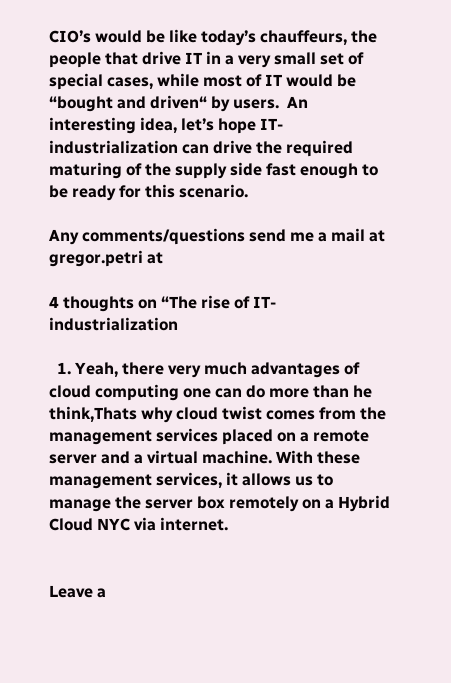CIO’s would be like today’s chauffeurs, the people that drive IT in a very small set of special cases, while most of IT would be “bought and driven“ by users.  An interesting idea, let’s hope IT-industrialization can drive the required maturing of the supply side fast enough to be ready for this scenario.

Any comments/questions send me a mail at gregor.petri at

4 thoughts on “The rise of IT-industrialization

  1. Yeah, there very much advantages of cloud computing one can do more than he think,Thats why cloud twist comes from the management services placed on a remote server and a virtual machine. With these management services, it allows us to manage the server box remotely on a Hybrid Cloud NYC via internet.


Leave a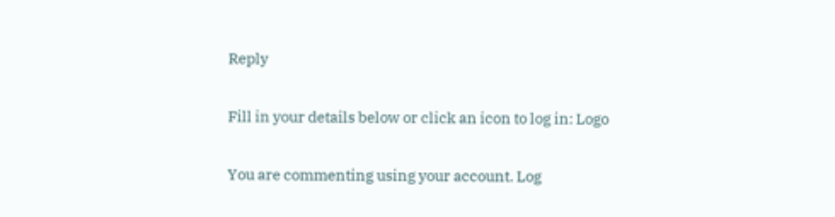Reply

Fill in your details below or click an icon to log in: Logo

You are commenting using your account. Log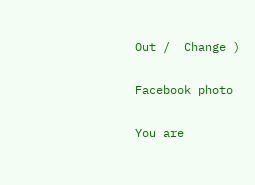Out /  Change )

Facebook photo

You are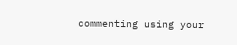commenting using your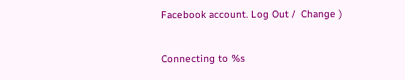Facebook account. Log Out /  Change )

Connecting to %s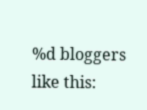%d bloggers like this: